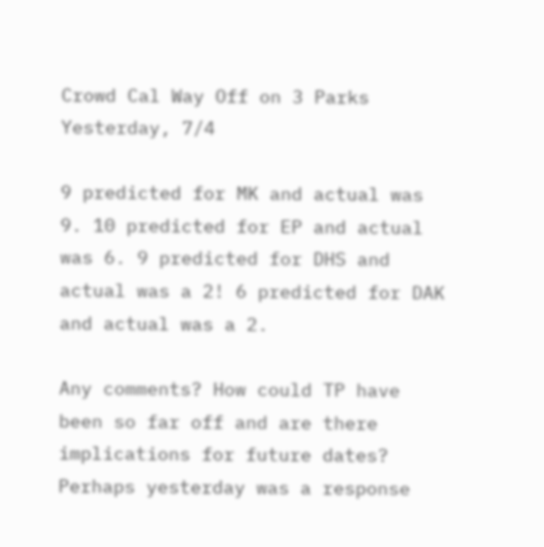Crowd Cal Way Off on 3 Parks Yesterday, 7/4

9 predicted for MK and actual was 9. 10 predicted for EP and actual was 6. 9 predicted for DHS and actual was a 2! 6 predicted for DAK and actual was a 2.

Any comments? How could TP have been so far off and are there implications for future dates? Perhaps yesterday was a response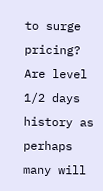to surge pricing? Are level 1/2 days history as perhaps many will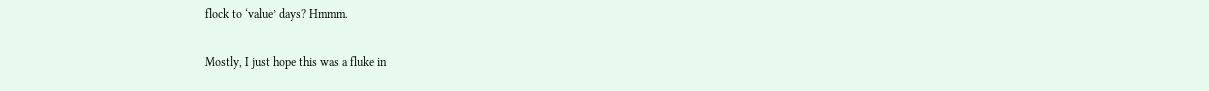flock to ‘value’ days? Hmmm.

Mostly, I just hope this was a fluke in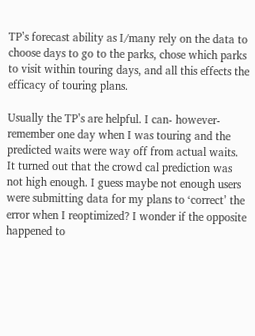TP’s forecast ability as I/many rely on the data to choose days to go to the parks, chose which parks to visit within touring days, and all this effects the efficacy of touring plans.

Usually the TP’s are helpful. I can- however- remember one day when I was touring and the predicted waits were way off from actual waits. It turned out that the crowd cal prediction was not high enough. I guess maybe not enough users were submitting data for my plans to ‘correct’ the error when I reoptimized? I wonder if the opposite happened to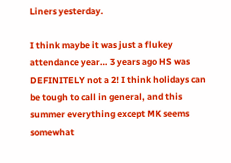Liners yesterday.

I think maybe it was just a flukey attendance year… 3 years ago HS was DEFINITELY not a 2! I think holidays can be tough to call in general, and this summer everything except MK seems somewhat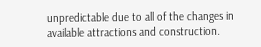unpredictable due to all of the changes in available attractions and construction.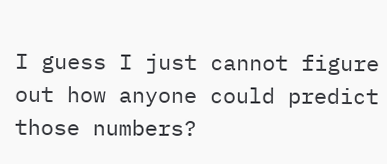I guess I just cannot figure out how anyone could predict those numbers?